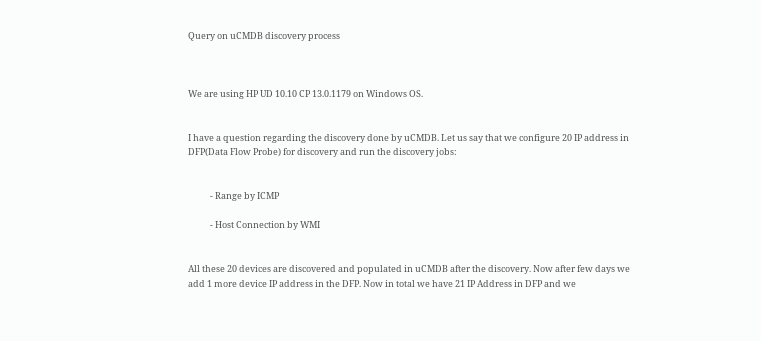Query on uCMDB discovery process



We are using HP UD 10.10 CP 13.0.1179 on Windows OS.


I have a question regarding the discovery done by uCMDB. Let us say that we configure 20 IP address in DFP(Data Flow Probe) for discovery and run the discovery jobs:


           - Range by ICMP

           - Host Connection by WMI


All these 20 devices are discovered and populated in uCMDB after the discovery. Now after few days we add 1 more device IP address in the DFP. Now in total we have 21 IP Address in DFP and we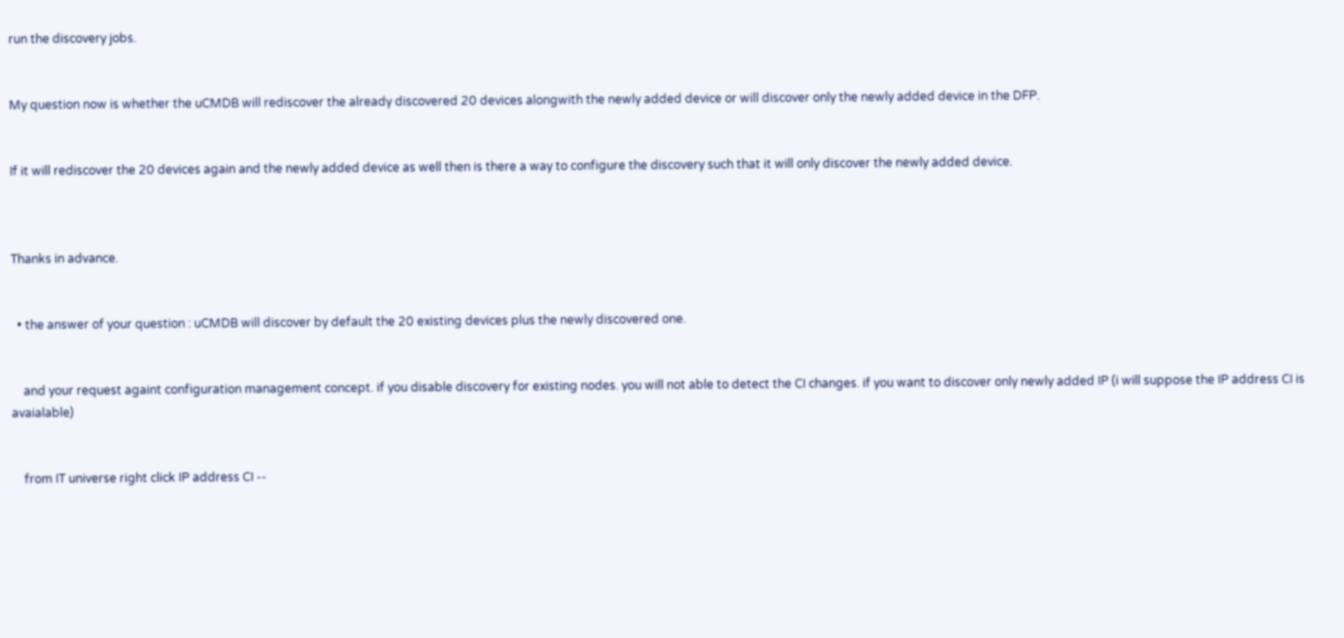run the discovery jobs.


My question now is whether the uCMDB will rediscover the already discovered 20 devices alongwith the newly added device or will discover only the newly added device in the DFP.


If it will rediscover the 20 devices again and the newly added device as well then is there a way to configure the discovery such that it will only discover the newly added device.



Thanks in advance.


  • the answer of your question : uCMDB will discover by default the 20 existing devices plus the newly discovered one.


    and your request againt configuration management concept. if you disable discovery for existing nodes. you will not able to detect the CI changes. if you want to discover only newly added IP (i will suppose the IP address CI is avaialable)


    from IT universe right click IP address CI --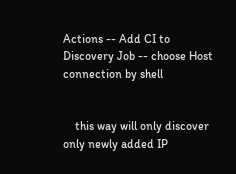Actions -- Add CI to Discovery Job -- choose Host connection by shell


    this way will only discover only newly added IP